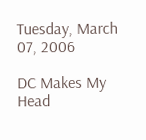Tuesday, March 07, 2006

DC Makes My Head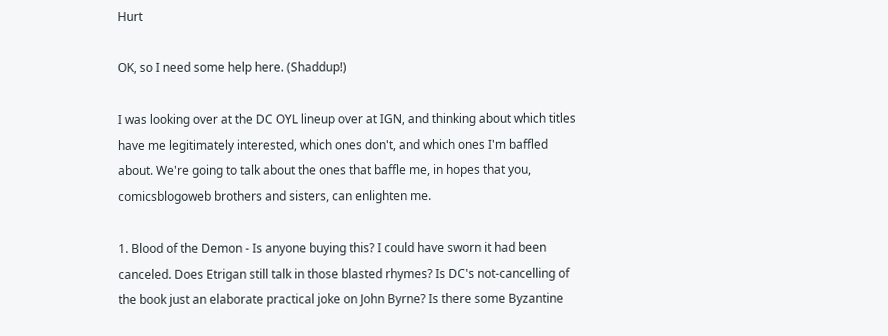Hurt

OK, so I need some help here. (Shaddup!)

I was looking over at the DC OYL lineup over at IGN, and thinking about which titles have me legitimately interested, which ones don't, and which ones I'm baffled about. We're going to talk about the ones that baffle me, in hopes that you, comicsblogoweb brothers and sisters, can enlighten me.

1. Blood of the Demon - Is anyone buying this? I could have sworn it had been canceled. Does Etrigan still talk in those blasted rhymes? Is DC's not-cancelling of the book just an elaborate practical joke on John Byrne? Is there some Byzantine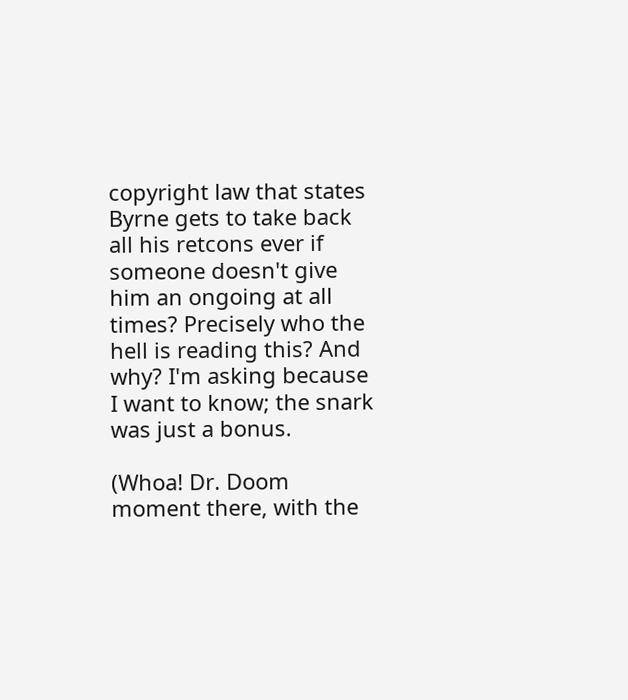copyright law that states Byrne gets to take back all his retcons ever if someone doesn't give him an ongoing at all times? Precisely who the hell is reading this? And why? I'm asking because I want to know; the snark was just a bonus.

(Whoa! Dr. Doom moment there, with the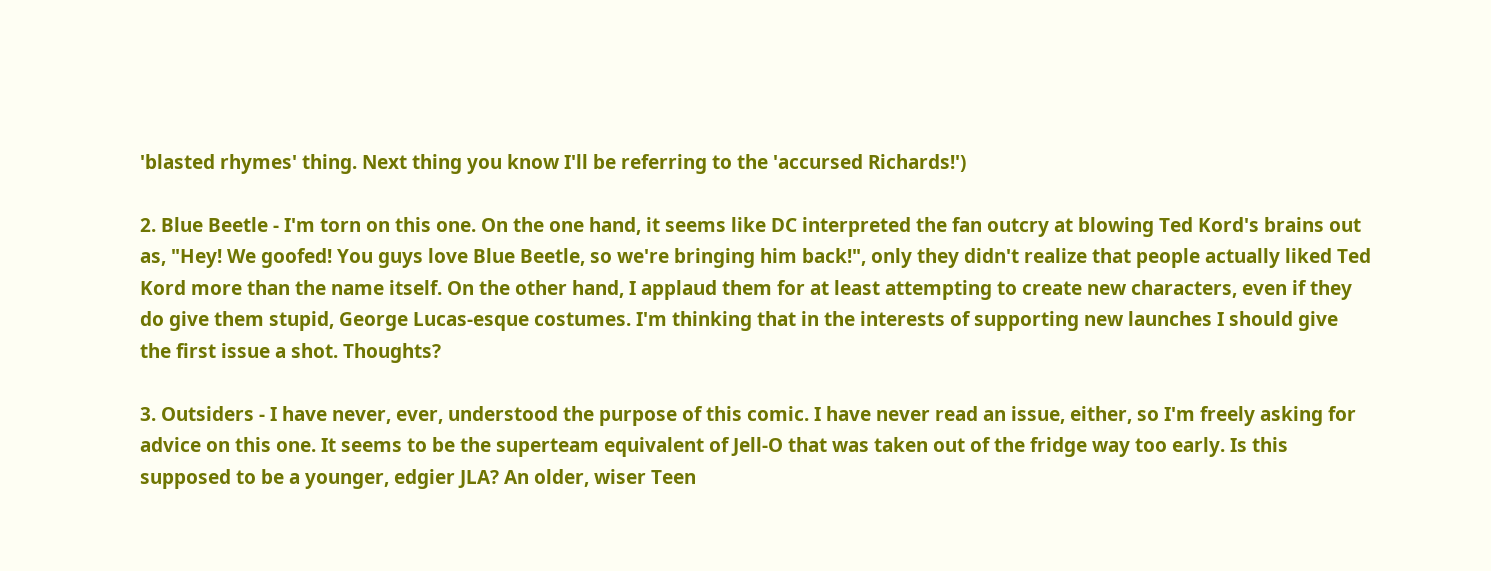'blasted rhymes' thing. Next thing you know I'll be referring to the 'accursed Richards!')

2. Blue Beetle - I'm torn on this one. On the one hand, it seems like DC interpreted the fan outcry at blowing Ted Kord's brains out as, "Hey! We goofed! You guys love Blue Beetle, so we're bringing him back!", only they didn't realize that people actually liked Ted Kord more than the name itself. On the other hand, I applaud them for at least attempting to create new characters, even if they do give them stupid, George Lucas-esque costumes. I'm thinking that in the interests of supporting new launches I should give the first issue a shot. Thoughts?

3. Outsiders - I have never, ever, understood the purpose of this comic. I have never read an issue, either, so I'm freely asking for advice on this one. It seems to be the superteam equivalent of Jell-O that was taken out of the fridge way too early. Is this supposed to be a younger, edgier JLA? An older, wiser Teen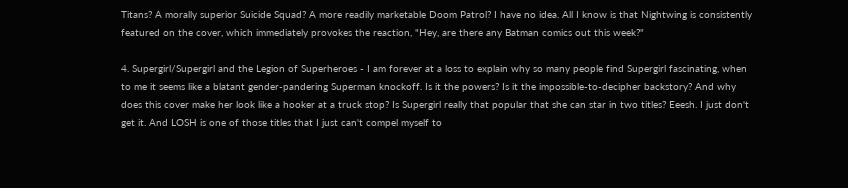Titans? A morally superior Suicide Squad? A more readily marketable Doom Patrol? I have no idea. All I know is that Nightwing is consistently featured on the cover, which immediately provokes the reaction, "Hey, are there any Batman comics out this week?"

4. Supergirl/Supergirl and the Legion of Superheroes - I am forever at a loss to explain why so many people find Supergirl fascinating, when to me it seems like a blatant gender-pandering Superman knockoff. Is it the powers? Is it the impossible-to-decipher backstory? And why does this cover make her look like a hooker at a truck stop? Is Supergirl really that popular that she can star in two titles? Eeesh. I just don't get it. And LOSH is one of those titles that I just can't compel myself to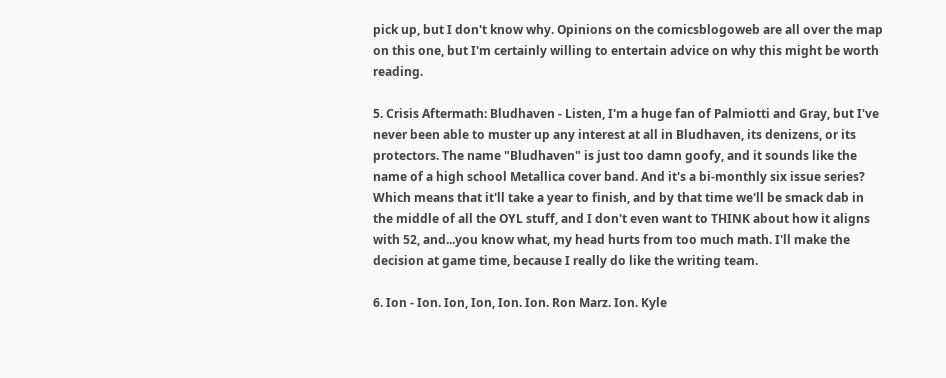pick up, but I don't know why. Opinions on the comicsblogoweb are all over the map on this one, but I'm certainly willing to entertain advice on why this might be worth reading.

5. Crisis Aftermath: Bludhaven - Listen, I'm a huge fan of Palmiotti and Gray, but I've never been able to muster up any interest at all in Bludhaven, its denizens, or its protectors. The name "Bludhaven" is just too damn goofy, and it sounds like the name of a high school Metallica cover band. And it's a bi-monthly six issue series? Which means that it'll take a year to finish, and by that time we'll be smack dab in the middle of all the OYL stuff, and I don't even want to THINK about how it aligns with 52, and...you know what, my head hurts from too much math. I'll make the decision at game time, because I really do like the writing team.

6. Ion - Ion. Ion, Ion, Ion. Ion. Ron Marz. Ion. Kyle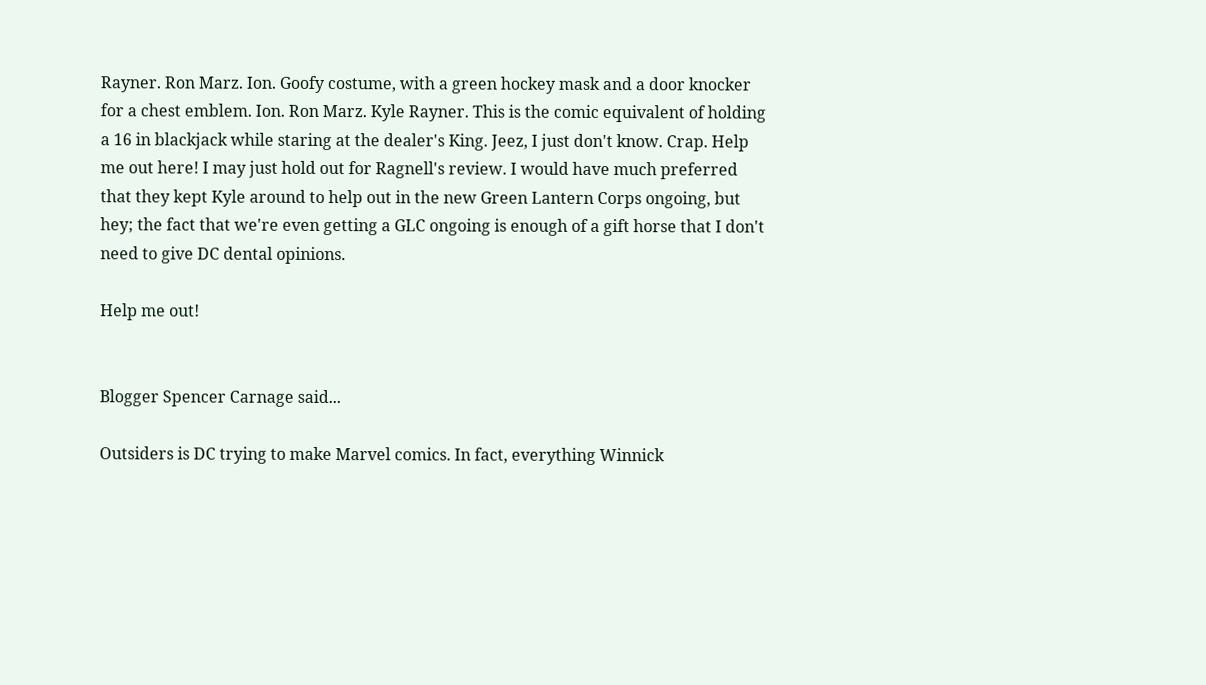Rayner. Ron Marz. Ion. Goofy costume, with a green hockey mask and a door knocker for a chest emblem. Ion. Ron Marz. Kyle Rayner. This is the comic equivalent of holding a 16 in blackjack while staring at the dealer's King. Jeez, I just don't know. Crap. Help me out here! I may just hold out for Ragnell's review. I would have much preferred that they kept Kyle around to help out in the new Green Lantern Corps ongoing, but hey; the fact that we're even getting a GLC ongoing is enough of a gift horse that I don't need to give DC dental opinions.

Help me out!


Blogger Spencer Carnage said...

Outsiders is DC trying to make Marvel comics. In fact, everything Winnick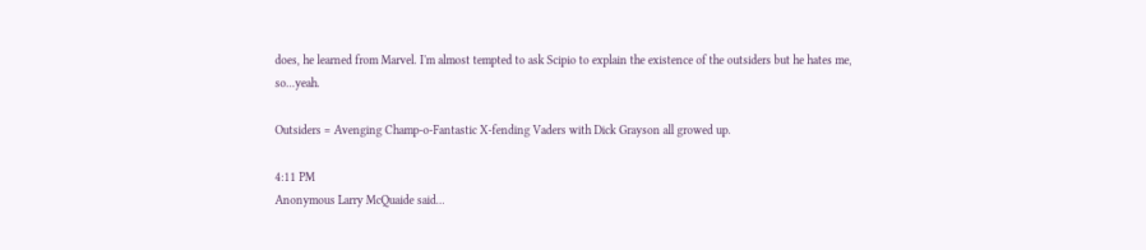does, he learned from Marvel. I'm almost tempted to ask Scipio to explain the existence of the outsiders but he hates me, so...yeah.

Outsiders = Avenging Champ-o-Fantastic X-fending Vaders with Dick Grayson all growed up.

4:11 PM
Anonymous Larry McQuaide said...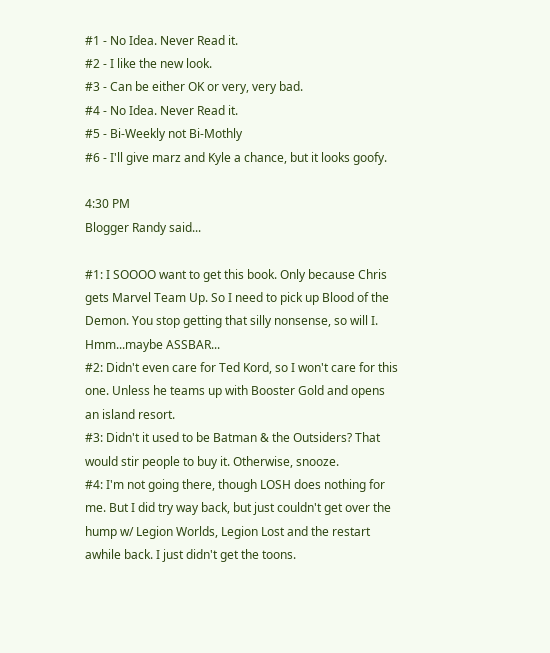#1 - No Idea. Never Read it.
#2 - I like the new look.
#3 - Can be either OK or very, very bad.
#4 - No Idea. Never Read it.
#5 - Bi-Weekly not Bi-Mothly
#6 - I'll give marz and Kyle a chance, but it looks goofy.

4:30 PM
Blogger Randy said...

#1: I SOOOO want to get this book. Only because Chris gets Marvel Team Up. So I need to pick up Blood of the Demon. You stop getting that silly nonsense, so will I. Hmm...maybe ASSBAR...
#2: Didn't even care for Ted Kord, so I won't care for this one. Unless he teams up with Booster Gold and opens an island resort.
#3: Didn't it used to be Batman & the Outsiders? That would stir people to buy it. Otherwise, snooze.
#4: I'm not going there, though LOSH does nothing for me. But I did try way back, but just couldn't get over the hump w/ Legion Worlds, Legion Lost and the restart awhile back. I just didn't get the toons.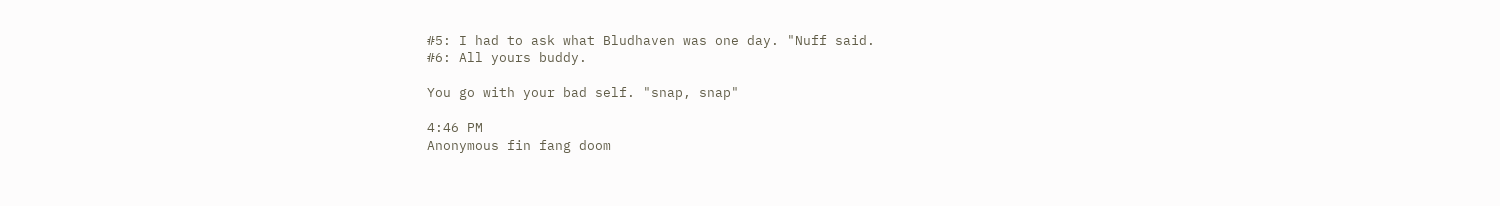#5: I had to ask what Bludhaven was one day. "Nuff said.
#6: All yours buddy.

You go with your bad self. "snap, snap"

4:46 PM
Anonymous fin fang doom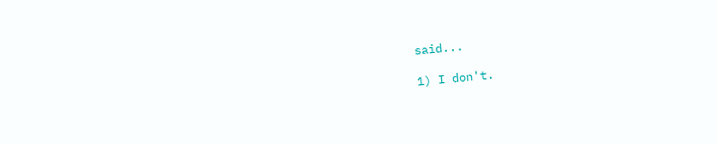said...

1) I don't.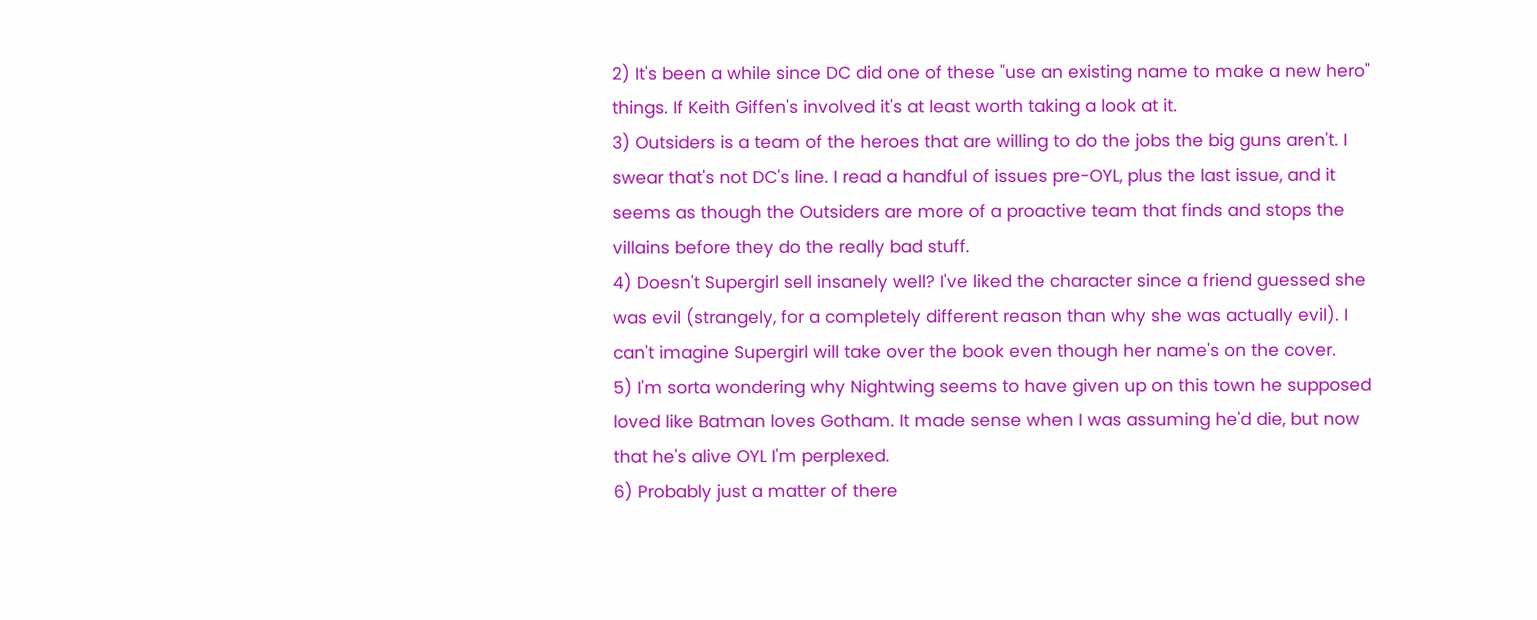2) It's been a while since DC did one of these "use an existing name to make a new hero" things. If Keith Giffen's involved it's at least worth taking a look at it.
3) Outsiders is a team of the heroes that are willing to do the jobs the big guns aren't. I swear that's not DC's line. I read a handful of issues pre-OYL, plus the last issue, and it seems as though the Outsiders are more of a proactive team that finds and stops the villains before they do the really bad stuff.
4) Doesn't Supergirl sell insanely well? I've liked the character since a friend guessed she was evil (strangely, for a completely different reason than why she was actually evil). I can't imagine Supergirl will take over the book even though her name's on the cover.
5) I'm sorta wondering why Nightwing seems to have given up on this town he supposed loved like Batman loves Gotham. It made sense when I was assuming he'd die, but now that he's alive OYL I'm perplexed.
6) Probably just a matter of there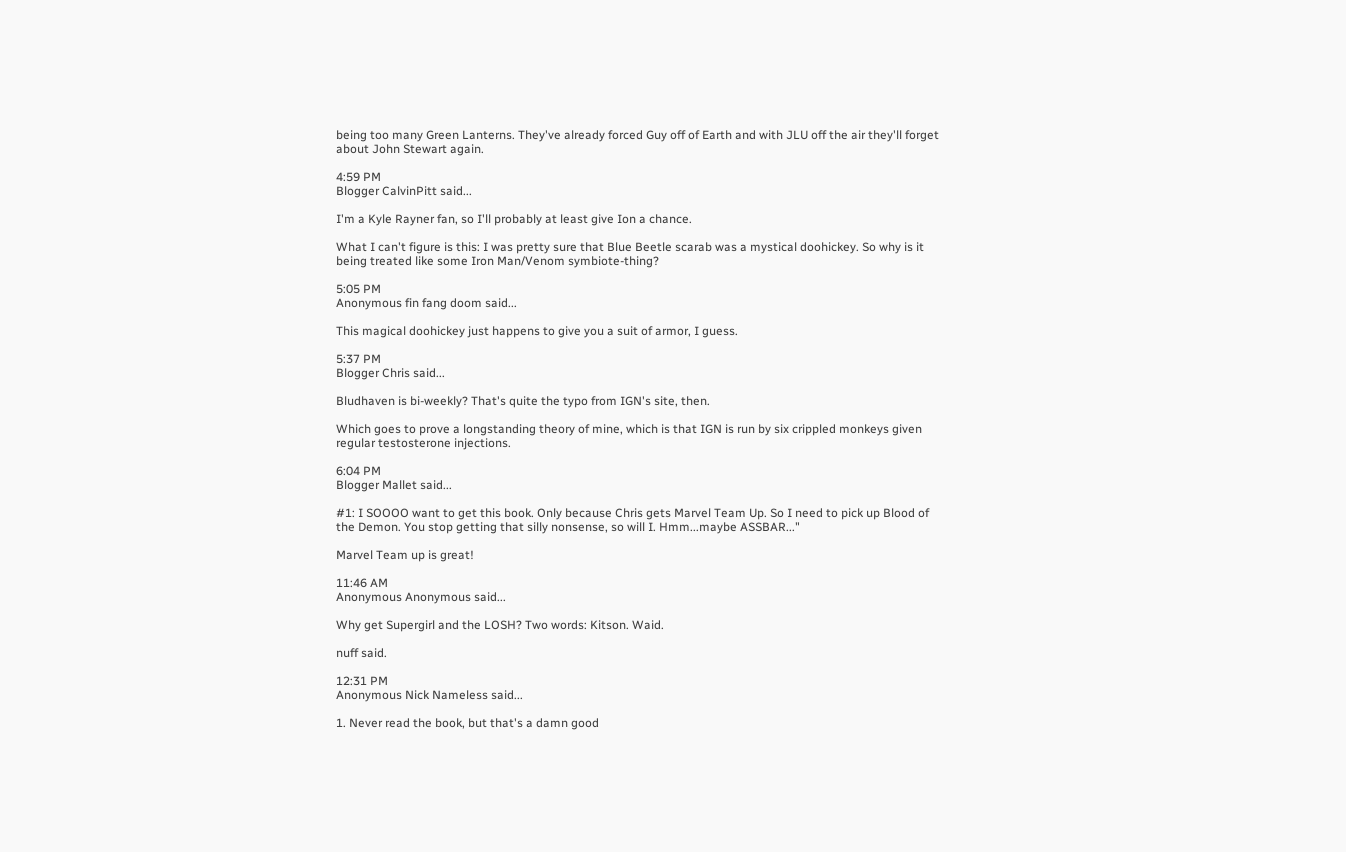being too many Green Lanterns. They've already forced Guy off of Earth and with JLU off the air they'll forget about John Stewart again.

4:59 PM
Blogger CalvinPitt said...

I'm a Kyle Rayner fan, so I'll probably at least give Ion a chance.

What I can't figure is this: I was pretty sure that Blue Beetle scarab was a mystical doohickey. So why is it being treated like some Iron Man/Venom symbiote-thing?

5:05 PM
Anonymous fin fang doom said...

This magical doohickey just happens to give you a suit of armor, I guess.

5:37 PM
Blogger Chris said...

Bludhaven is bi-weekly? That's quite the typo from IGN's site, then.

Which goes to prove a longstanding theory of mine, which is that IGN is run by six crippled monkeys given regular testosterone injections.

6:04 PM
Blogger Mallet said...

#1: I SOOOO want to get this book. Only because Chris gets Marvel Team Up. So I need to pick up Blood of the Demon. You stop getting that silly nonsense, so will I. Hmm...maybe ASSBAR..."

Marvel Team up is great!

11:46 AM
Anonymous Anonymous said...

Why get Supergirl and the LOSH? Two words: Kitson. Waid.

nuff said.

12:31 PM
Anonymous Nick Nameless said...

1. Never read the book, but that's a damn good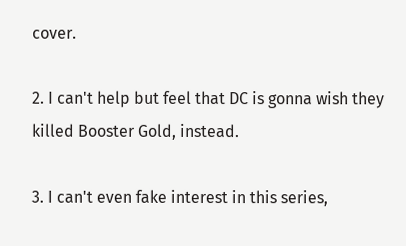cover.

2. I can't help but feel that DC is gonna wish they killed Booster Gold, instead.

3. I can't even fake interest in this series,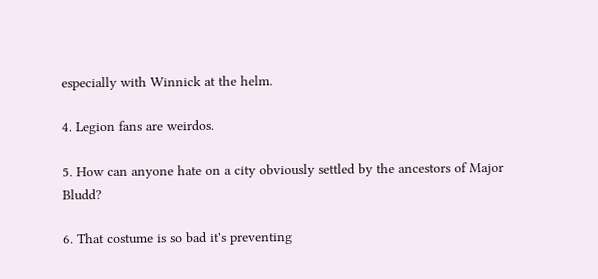especially with Winnick at the helm.

4. Legion fans are weirdos.

5. How can anyone hate on a city obviously settled by the ancestors of Major Bludd?

6. That costume is so bad it's preventing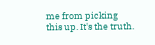me from picking this up. It's the truth.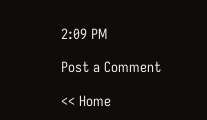2:09 PM

Post a Comment

<< Home